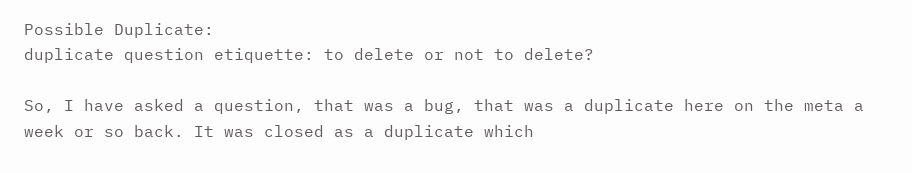Possible Duplicate:
duplicate question etiquette: to delete or not to delete?

So, I have asked a question, that was a bug, that was a duplicate here on the meta a week or so back. It was closed as a duplicate which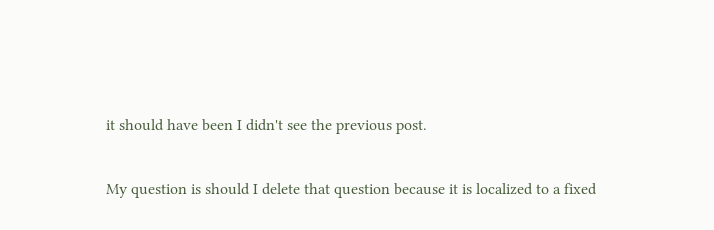it should have been I didn't see the previous post.

My question is should I delete that question because it is localized to a fixed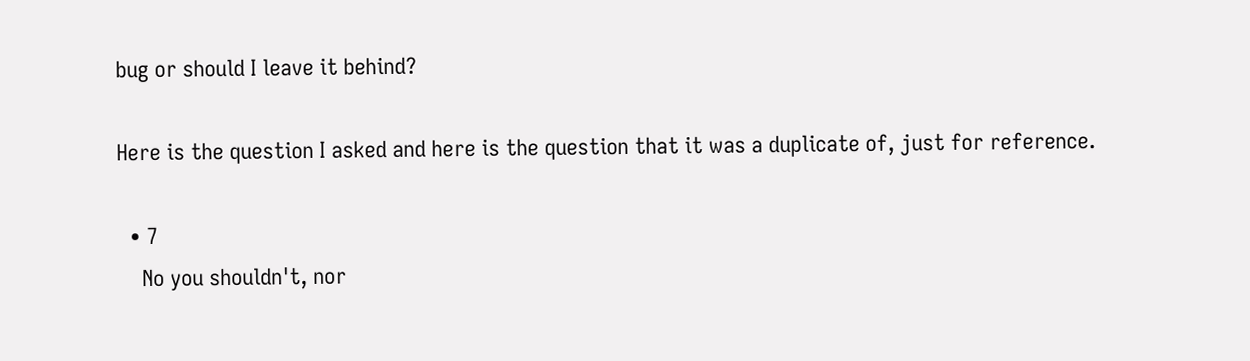bug or should I leave it behind?

Here is the question I asked and here is the question that it was a duplicate of, just for reference.

  • 7
    No you shouldn't, nor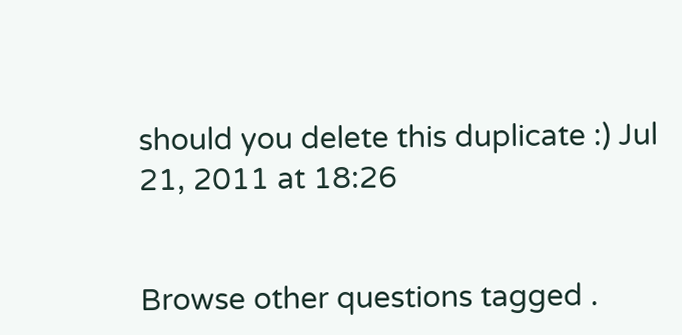should you delete this duplicate :) Jul 21, 2011 at 18:26


Browse other questions tagged .